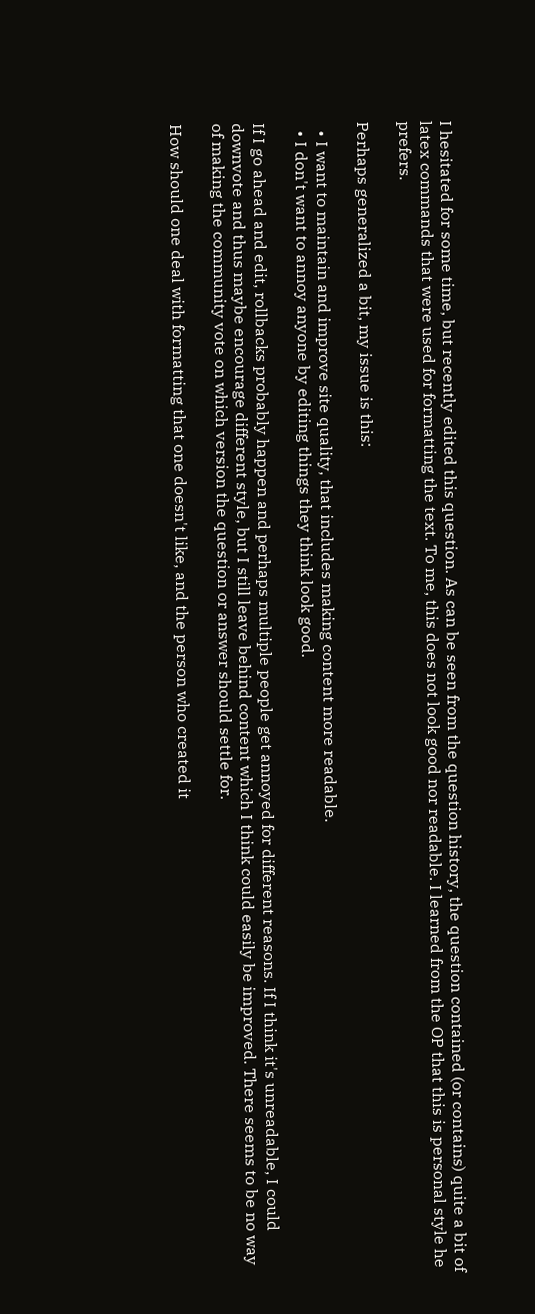I hesitated for some time, but recently edited this question. As can be seen from the question history, the question contained (or contains) quite a bit of latex commands that were used for formatting the text. To me, this does not look good nor readable. I learned from the OP that this is personal style he prefers.

Perhaps generalized a bit, my issue is this:

  • I want to maintain and improve site quality, that includes making content more readable.
  • I don't want to annoy anyone by editing things they think look good.

If I go ahead and edit, rollbacks probably happen and perhaps multiple people get annoyed for different reasons. If I think it's unreadable, I could downvote and thus maybe encourage different style, but I still leave behind content which I think could easily be improved. There seems to be no way of making the community vote on which version the question or answer should settle for.

How should one deal with formatting that one doesn't like, and the person who created it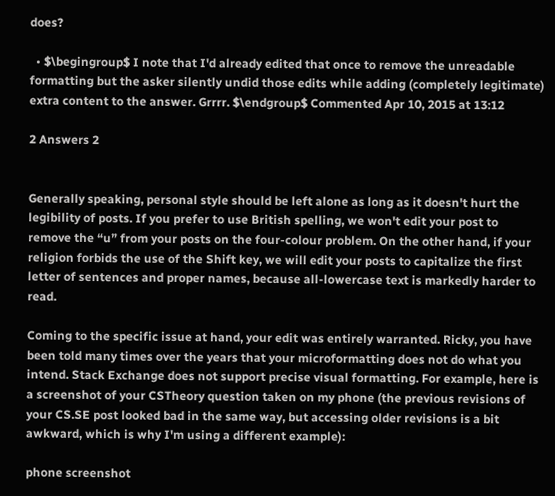does?

  • $\begingroup$ I note that I'd already edited that once to remove the unreadable formatting but the asker silently undid those edits while adding (completely legitimate) extra content to the answer. Grrrr. $\endgroup$ Commented Apr 10, 2015 at 13:12

2 Answers 2


Generally speaking, personal style should be left alone as long as it doesn't hurt the legibility of posts. If you prefer to use British spelling, we won't edit your post to remove the “u” from your posts on the four-colour problem. On the other hand, if your religion forbids the use of the Shift key, we will edit your posts to capitalize the first letter of sentences and proper names, because all-lowercase text is markedly harder to read.

Coming to the specific issue at hand, your edit was entirely warranted. Ricky, you have been told many times over the years that your microformatting does not do what you intend. Stack Exchange does not support precise visual formatting. For example, here is a screenshot of your CSTheory question taken on my phone (the previous revisions of your CS.SE post looked bad in the same way, but accessing older revisions is a bit awkward, which is why I'm using a different example):

phone screenshot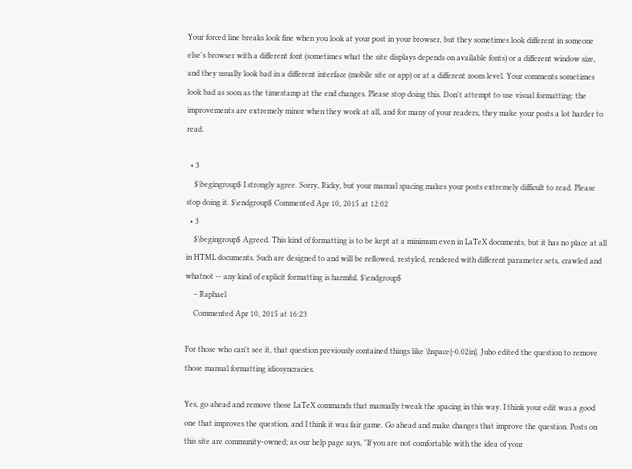Your forced line breaks look fine when you look at your post in your browser, but they sometimes look different in someone else's browser with a different font (sometimes what the site displays depends on available fonts) or a different window size, and they usually look bad in a different interface (mobile site or app) or at a different zoom level. Your comments sometimes look bad as soon as the timestamp at the end changes. Please stop doing this. Don't attempt to use visual formatting: the improvements are extremely minor when they work at all, and for many of your readers, they make your posts a lot harder to read.

  • 3
    $\begingroup$ I strongly agree. Sorry, Ricky, but your manual spacing makes your posts extremely difficult to read. Please stop doing it. $\endgroup$ Commented Apr 10, 2015 at 12:02
  • 3
    $\begingroup$ Agreed. This kind of formatting is to be kept at a minimum even in LaTeX documents, but it has no place at all in HTML documents. Such are designed to and will be reflowed, restyled, rendered with different parameter sets, crawled and whatnot -- any kind of explicit formatting is harmful. $\endgroup$
    – Raphael
    Commented Apr 10, 2015 at 16:23

For those who can't see it, that question previously contained things like \hspace{-0.02in}. Juho edited the question to remove those manual formatting idiosyncracies.

Yes, go ahead and remove those LaTeX commands that manually tweak the spacing in this way. I think your edit was a good one that improves the question, and I think it was fair game. Go ahead and make changes that improve the question. Posts on this site are community-owned; as our help page says, "If you are not comfortable with the idea of your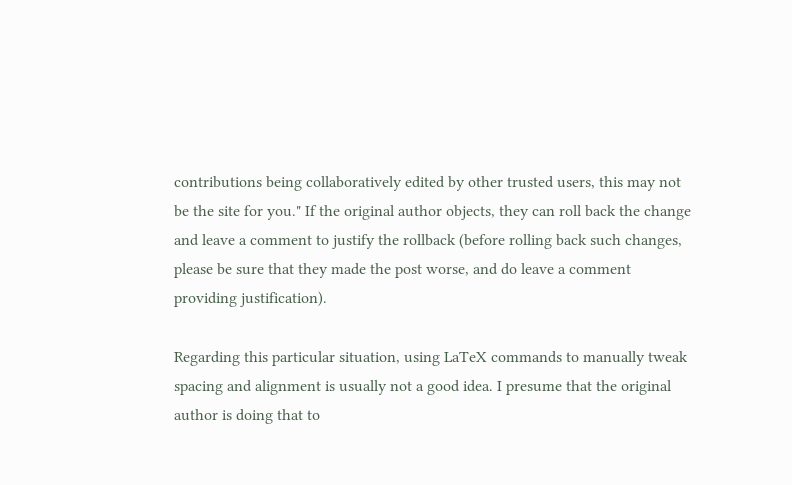contributions being collaboratively edited by other trusted users, this may not be the site for you." If the original author objects, they can roll back the change and leave a comment to justify the rollback (before rolling back such changes, please be sure that they made the post worse, and do leave a comment providing justification).

Regarding this particular situation, using LaTeX commands to manually tweak spacing and alignment is usually not a good idea. I presume that the original author is doing that to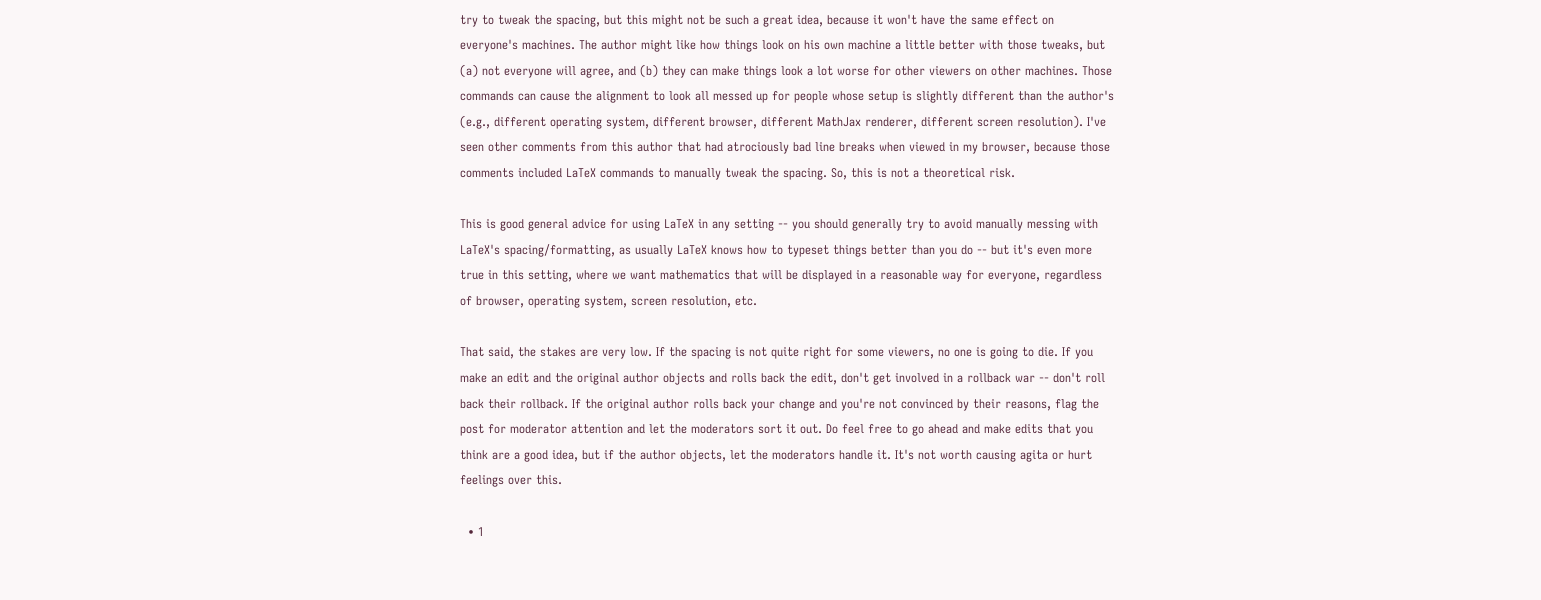try to tweak the spacing, but this might not be such a great idea, because it won't have the same effect on everyone's machines. The author might like how things look on his own machine a little better with those tweaks, but (a) not everyone will agree, and (b) they can make things look a lot worse for other viewers on other machines. Those commands can cause the alignment to look all messed up for people whose setup is slightly different than the author's (e.g., different operating system, different browser, different MathJax renderer, different screen resolution). I've seen other comments from this author that had atrociously bad line breaks when viewed in my browser, because those comments included LaTeX commands to manually tweak the spacing. So, this is not a theoretical risk.

This is good general advice for using LaTeX in any setting -- you should generally try to avoid manually messing with LaTeX's spacing/formatting, as usually LaTeX knows how to typeset things better than you do -- but it's even more true in this setting, where we want mathematics that will be displayed in a reasonable way for everyone, regardless of browser, operating system, screen resolution, etc.

That said, the stakes are very low. If the spacing is not quite right for some viewers, no one is going to die. If you make an edit and the original author objects and rolls back the edit, don't get involved in a rollback war -- don't roll back their rollback. If the original author rolls back your change and you're not convinced by their reasons, flag the post for moderator attention and let the moderators sort it out. Do feel free to go ahead and make edits that you think are a good idea, but if the author objects, let the moderators handle it. It's not worth causing agita or hurt feelings over this.

  • 1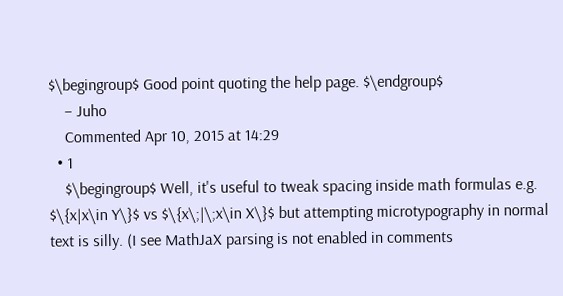$\begingroup$ Good point quoting the help page. $\endgroup$
    – Juho
    Commented Apr 10, 2015 at 14:29
  • 1
    $\begingroup$ Well, it's useful to tweak spacing inside math formulas e.g. $\{x|x\in Y\}$ vs $\{x\;|\;x\in X\}$ but attempting microtypography in normal text is silly. (I see MathJaX parsing is not enabled in comments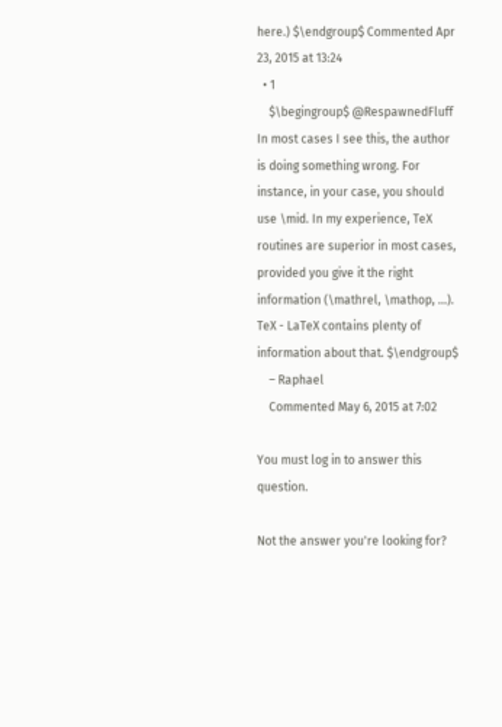here.) $\endgroup$ Commented Apr 23, 2015 at 13:24
  • 1
    $\begingroup$ @RespawnedFluff In most cases I see this, the author is doing something wrong. For instance, in your case, you should use \mid. In my experience, TeX routines are superior in most cases, provided you give it the right information (\mathrel, \mathop, ...). TeX - LaTeX contains plenty of information about that. $\endgroup$
    – Raphael
    Commented May 6, 2015 at 7:02

You must log in to answer this question.

Not the answer you're looking for?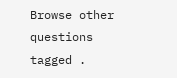Browse other questions tagged .